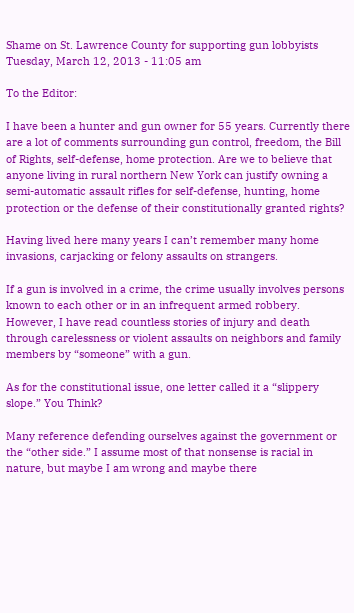Shame on St. Lawrence County for supporting gun lobbyists
Tuesday, March 12, 2013 - 11:05 am

To the Editor:

I have been a hunter and gun owner for 55 years. Currently there are a lot of comments surrounding gun control, freedom, the Bill of Rights, self-defense, home protection. Are we to believe that anyone living in rural northern New York can justify owning a semi-automatic assault rifles for self-defense, hunting, home protection or the defense of their constitutionally granted rights?

Having lived here many years I can’t remember many home invasions, carjacking or felony assaults on strangers.

If a gun is involved in a crime, the crime usually involves persons known to each other or in an infrequent armed robbery. However, I have read countless stories of injury and death through carelessness or violent assaults on neighbors and family members by “someone” with a gun.

As for the constitutional issue, one letter called it a “slippery slope.” You Think?

Many reference defending ourselves against the government or the “other side.” I assume most of that nonsense is racial in nature, but maybe I am wrong and maybe there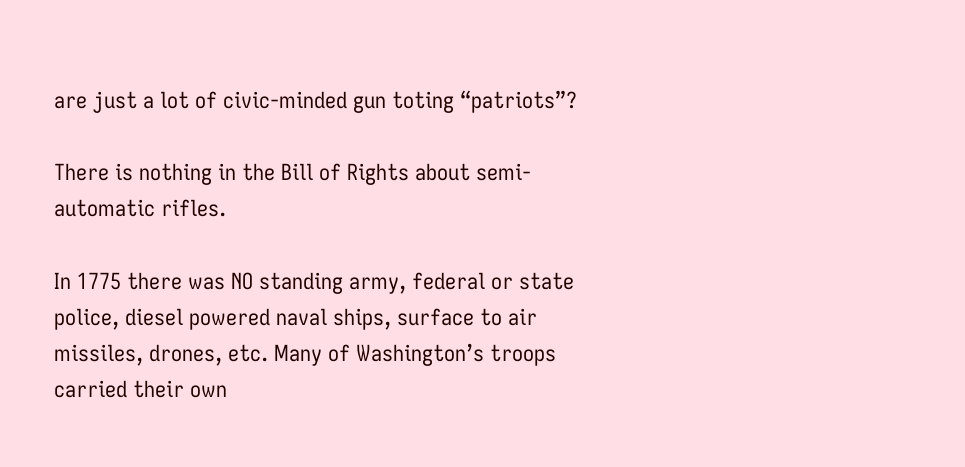are just a lot of civic-minded gun toting “patriots”?

There is nothing in the Bill of Rights about semi-automatic rifles.

In 1775 there was NO standing army, federal or state police, diesel powered naval ships, surface to air missiles, drones, etc. Many of Washington’s troops carried their own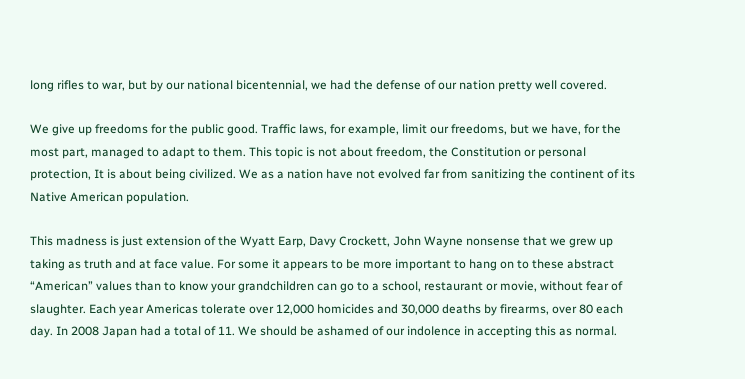long rifles to war, but by our national bicentennial, we had the defense of our nation pretty well covered.

We give up freedoms for the public good. Traffic laws, for example, limit our freedoms, but we have, for the most part, managed to adapt to them. This topic is not about freedom, the Constitution or personal protection, It is about being civilized. We as a nation have not evolved far from sanitizing the continent of its Native American population.

This madness is just extension of the Wyatt Earp, Davy Crockett, John Wayne nonsense that we grew up taking as truth and at face value. For some it appears to be more important to hang on to these abstract “American” values than to know your grandchildren can go to a school, restaurant or movie, without fear of slaughter. Each year Americas tolerate over 12,000 homicides and 30,000 deaths by firearms, over 80 each day. In 2008 Japan had a total of 11. We should be ashamed of our indolence in accepting this as normal.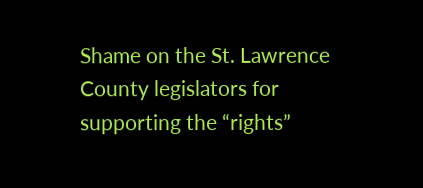Shame on the St. Lawrence County legislators for supporting the “rights”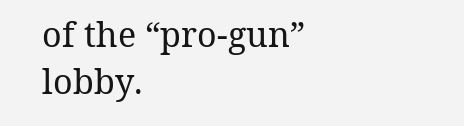of the “pro-gun” lobby.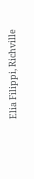Elia Filippi, Richville